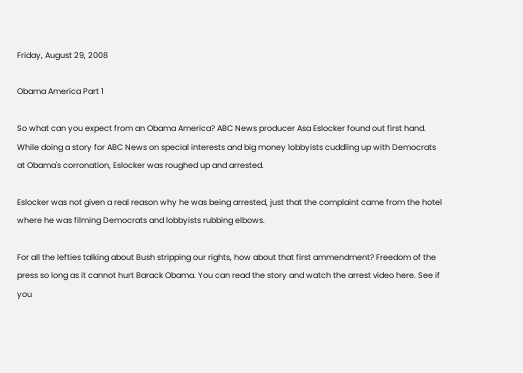Friday, August 29, 2008

Obama America Part 1

So what can you expect from an Obama America? ABC News producer Asa Eslocker found out first hand. While doing a story for ABC News on special interests and big money lobbyists cuddling up with Democrats at Obama's corronation, Eslocker was roughed up and arrested.

Eslocker was not given a real reason why he was being arrested, just that the complaint came from the hotel where he was filming Democrats and lobbyists rubbing elbows.

For all the lefties talking about Bush stripping our rights, how about that first ammendment? Freedom of the press so long as it cannot hurt Barack Obama. You can read the story and watch the arrest video here. See if you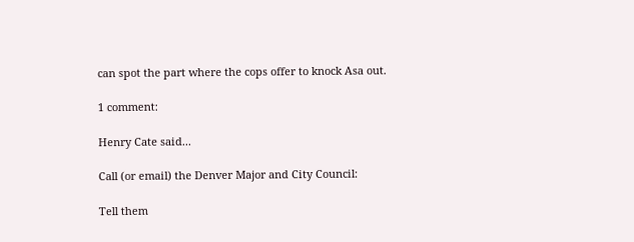can spot the part where the cops offer to knock Asa out.

1 comment:

Henry Cate said...

Call (or email) the Denver Major and City Council:

Tell them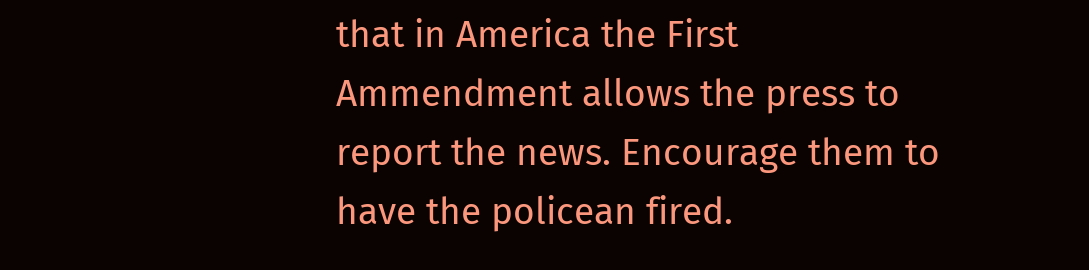that in America the First Ammendment allows the press to report the news. Encourage them to have the policean fired.